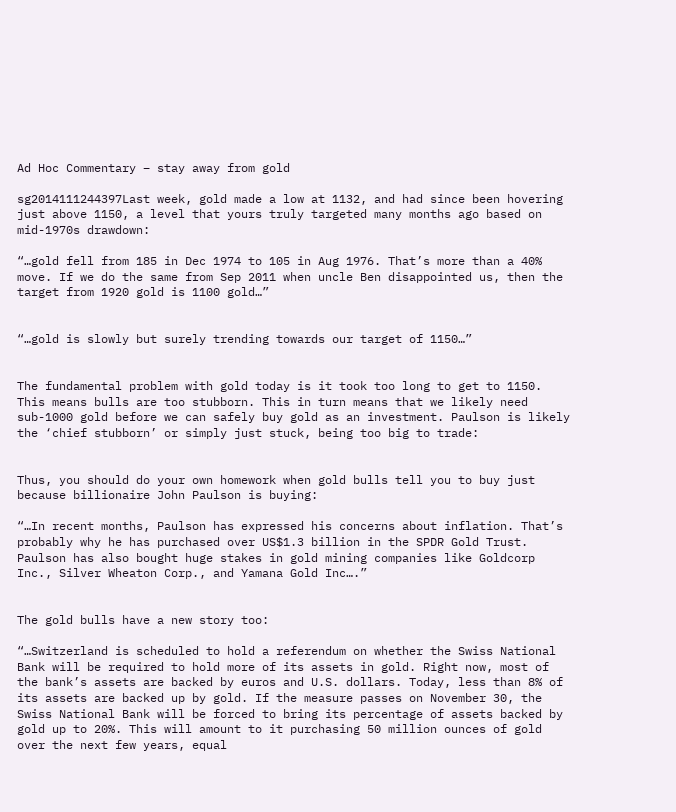Ad Hoc Commentary – stay away from gold

sg2014111244397Last week, gold made a low at 1132, and had since been hovering just above 1150, a level that yours truly targeted many months ago based on mid-1970s drawdown:

“…gold fell from 185 in Dec 1974 to 105 in Aug 1976. That’s more than a 40% move. If we do the same from Sep 2011 when uncle Ben disappointed us, then the target from 1920 gold is 1100 gold…”


“…gold is slowly but surely trending towards our target of 1150…”


The fundamental problem with gold today is it took too long to get to 1150. This means bulls are too stubborn. This in turn means that we likely need sub-1000 gold before we can safely buy gold as an investment. Paulson is likely the ‘chief stubborn’ or simply just stuck, being too big to trade:


Thus, you should do your own homework when gold bulls tell you to buy just because billionaire John Paulson is buying:

“…In recent months, Paulson has expressed his concerns about inflation. That’s probably why he has purchased over US$1.3 billion in the SPDR Gold Trust. Paulson has also bought huge stakes in gold mining companies like Goldcorp Inc., Silver Wheaton Corp., and Yamana Gold Inc….”


The gold bulls have a new story too:

“…Switzerland is scheduled to hold a referendum on whether the Swiss National Bank will be required to hold more of its assets in gold. Right now, most of the bank’s assets are backed by euros and U.S. dollars. Today, less than 8% of its assets are backed up by gold. If the measure passes on November 30, the Swiss National Bank will be forced to bring its percentage of assets backed by gold up to 20%. This will amount to it purchasing 50 million ounces of gold over the next few years, equal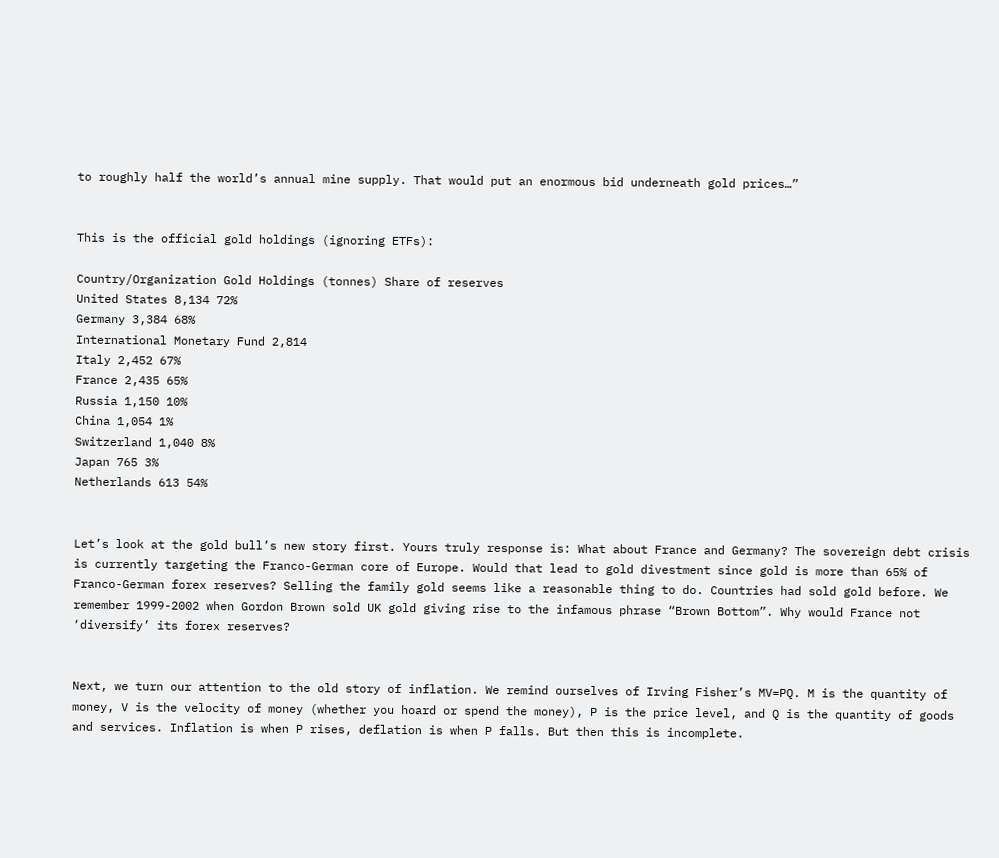to roughly half the world’s annual mine supply. That would put an enormous bid underneath gold prices…”


This is the official gold holdings (ignoring ETFs):

Country/Organization Gold Holdings (tonnes) Share of reserves
United States 8,134 72%
Germany 3,384 68%
International Monetary Fund 2,814
Italy 2,452 67%
France 2,435 65%
Russia 1,150 10%
China 1,054 1%
Switzerland 1,040 8%
Japan 765 3%
Netherlands 613 54%


Let’s look at the gold bull’s new story first. Yours truly response is: What about France and Germany? The sovereign debt crisis is currently targeting the Franco-German core of Europe. Would that lead to gold divestment since gold is more than 65% of Franco-German forex reserves? Selling the family gold seems like a reasonable thing to do. Countries had sold gold before. We remember 1999-2002 when Gordon Brown sold UK gold giving rise to the infamous phrase “Brown Bottom”. Why would France not ‘diversify’ its forex reserves?


Next, we turn our attention to the old story of inflation. We remind ourselves of Irving Fisher’s MV=PQ. M is the quantity of money, V is the velocity of money (whether you hoard or spend the money), P is the price level, and Q is the quantity of goods and services. Inflation is when P rises, deflation is when P falls. But then this is incomplete.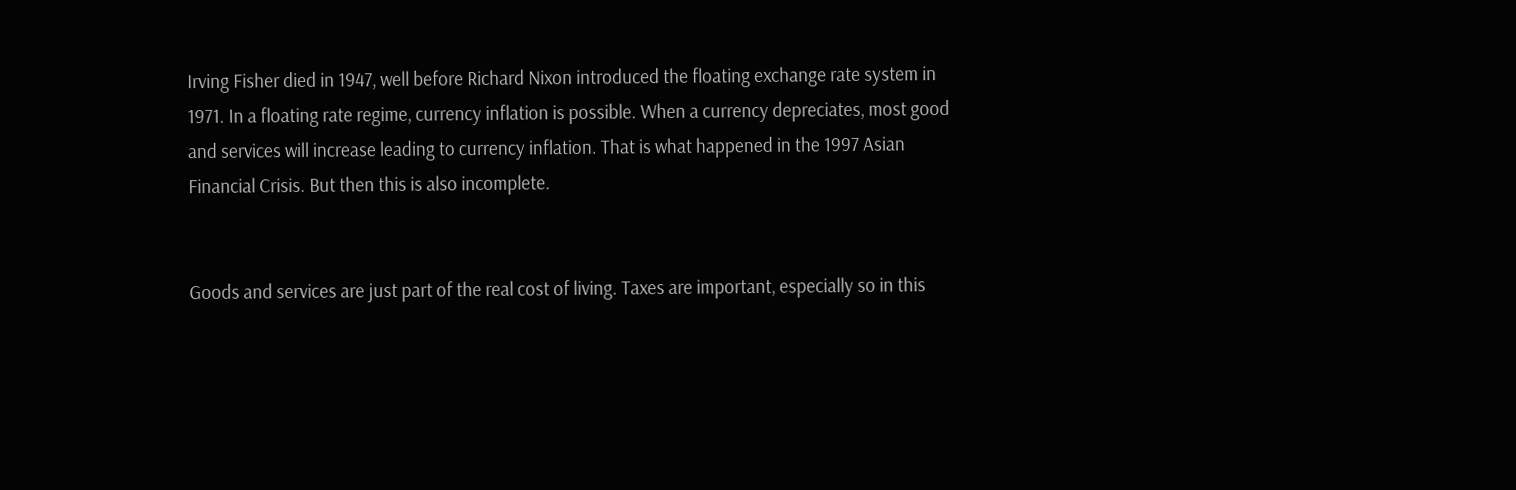Irving Fisher died in 1947, well before Richard Nixon introduced the floating exchange rate system in 1971. In a floating rate regime, currency inflation is possible. When a currency depreciates, most good and services will increase leading to currency inflation. That is what happened in the 1997 Asian Financial Crisis. But then this is also incomplete.


Goods and services are just part of the real cost of living. Taxes are important, especially so in this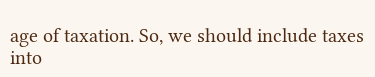age of taxation. So, we should include taxes into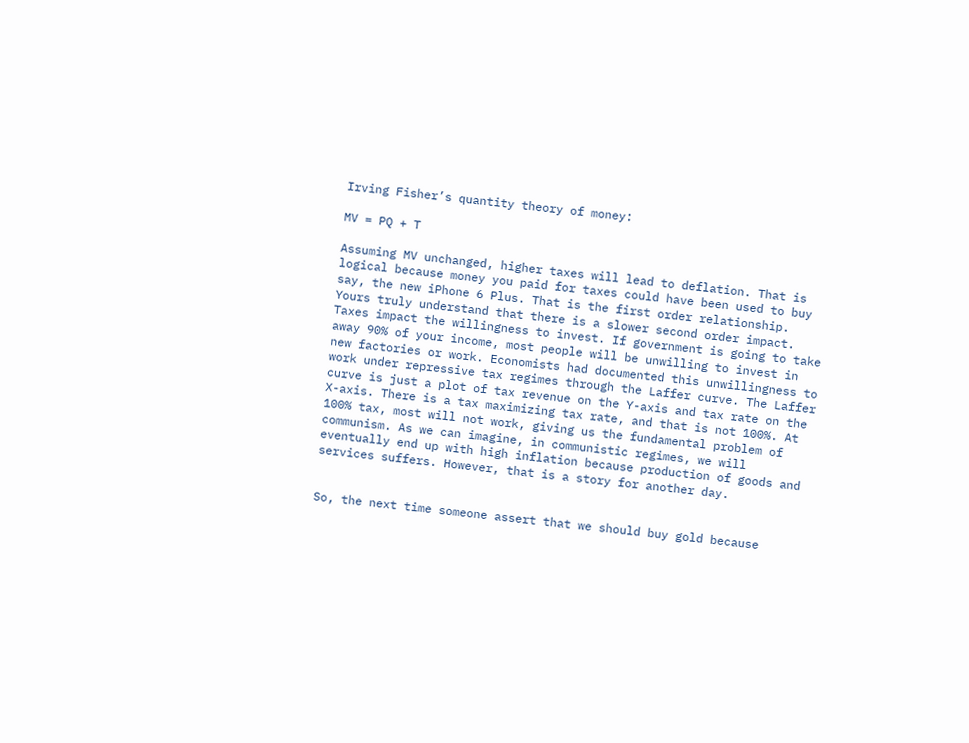Irving Fisher’s quantity theory of money:

MV = PQ + T

Assuming MV unchanged, higher taxes will lead to deflation. That is logical because money you paid for taxes could have been used to buy say, the new iPhone 6 Plus. That is the first order relationship. Yours truly understand that there is a slower second order impact. Taxes impact the willingness to invest. If government is going to take away 90% of your income, most people will be unwilling to invest in new factories or work. Economists had documented this unwillingness to work under repressive tax regimes through the Laffer curve. The Laffer curve is just a plot of tax revenue on the Y-axis and tax rate on the X-axis. There is a tax maximizing tax rate, and that is not 100%. At 100% tax, most will not work, giving us the fundamental problem of communism. As we can imagine, in communistic regimes, we will eventually end up with high inflation because production of goods and services suffers. However, that is a story for another day.


So, the next time someone assert that we should buy gold because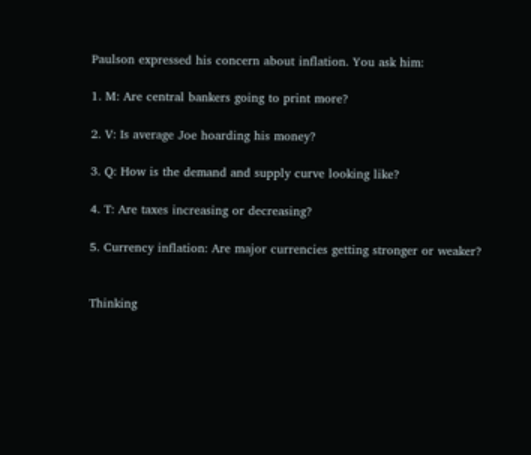Paulson expressed his concern about inflation. You ask him:

1. M: Are central bankers going to print more?

2. V: Is average Joe hoarding his money?

3. Q: How is the demand and supply curve looking like?

4. T: Are taxes increasing or decreasing?

5. Currency inflation: Are major currencies getting stronger or weaker?


Thinking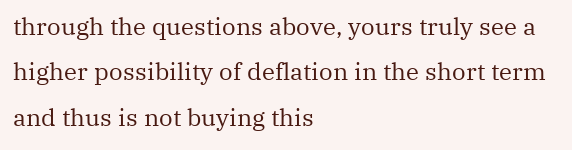through the questions above, yours truly see a higher possibility of deflation in the short term and thus is not buying this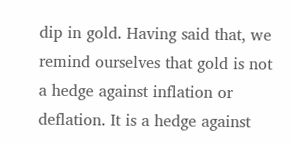dip in gold. Having said that, we remind ourselves that gold is not a hedge against inflation or deflation. It is a hedge against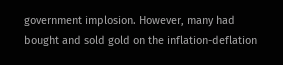government implosion. However, many had bought and sold gold on the inflation-deflation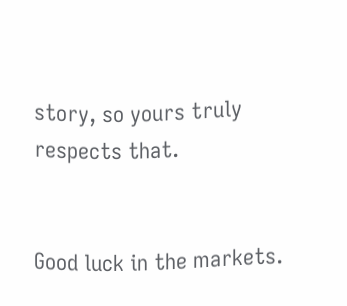story, so yours truly respects that.


Good luck in the markets.